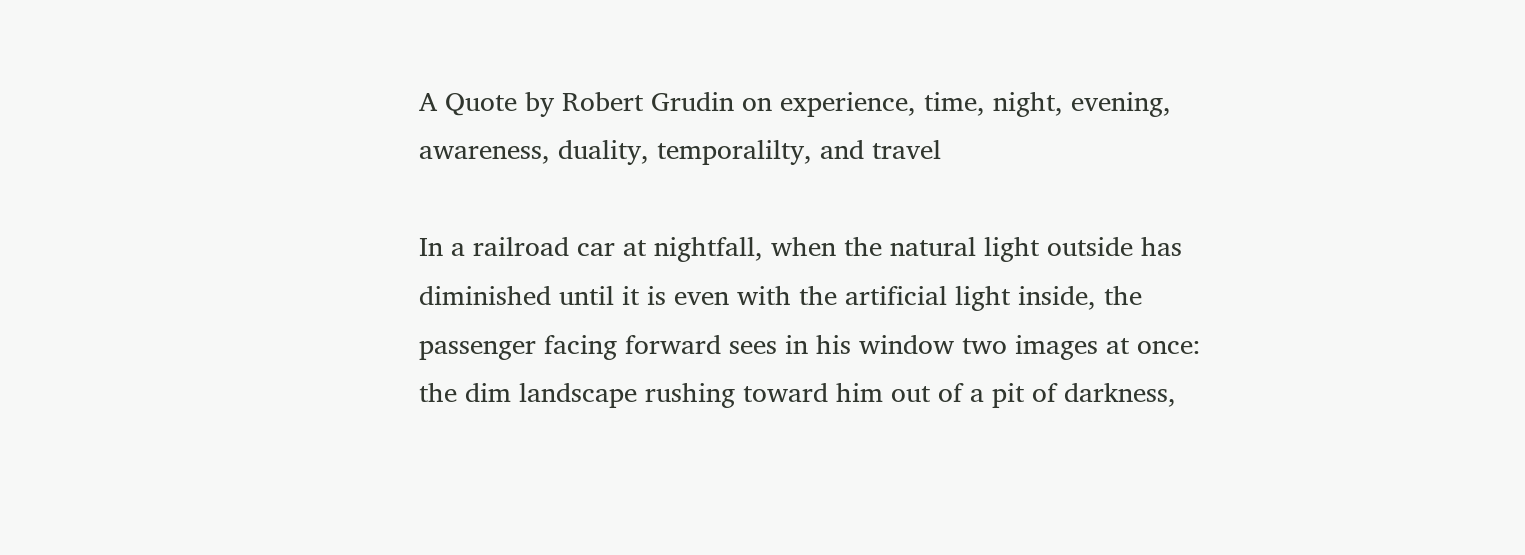A Quote by Robert Grudin on experience, time, night, evening, awareness, duality, temporalilty, and travel

In a railroad car at nightfall, when the natural light outside has diminished until it is even with the artificial light inside, the passenger facing forward sees in his window two images at once: the dim landscape rushing toward him out of a pit of darkness,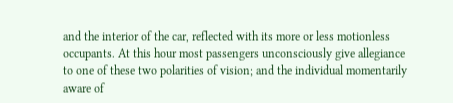and the interior of the car, reflected with its more or less motionless occupants. At this hour most passengers unconsciously give allegiance to one of these two polarities of vision; and the individual momentarily aware of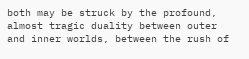both may be struck by the profound, almost tragic duality between outer and inner worlds, between the rush of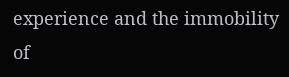experience and the immobility of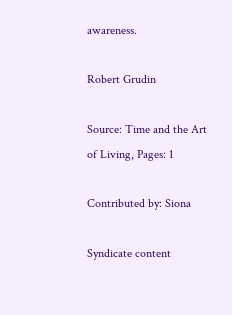awareness.

Robert Grudin

Source: Time and the Art of Living, Pages: 1

Contributed by: Siona

Syndicate content